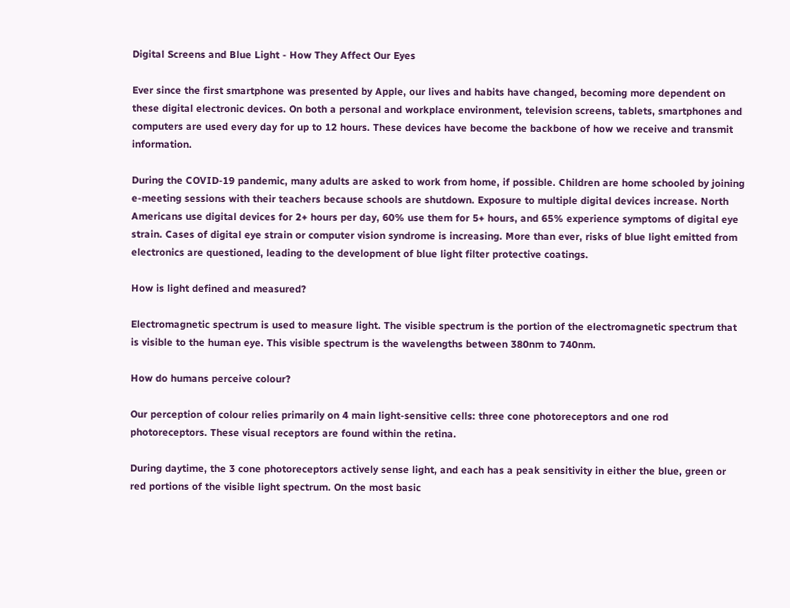Digital Screens and Blue Light - How They Affect Our Eyes

Ever since the first smartphone was presented by Apple, our lives and habits have changed, becoming more dependent on these digital electronic devices. On both a personal and workplace environment, television screens, tablets, smartphones and computers are used every day for up to 12 hours. These devices have become the backbone of how we receive and transmit information.

During the COVID-19 pandemic, many adults are asked to work from home, if possible. Children are home schooled by joining e-meeting sessions with their teachers because schools are shutdown. Exposure to multiple digital devices increase. North Americans use digital devices for 2+ hours per day, 60% use them for 5+ hours, and 65% experience symptoms of digital eye strain. Cases of digital eye strain or computer vision syndrome is increasing. More than ever, risks of blue light emitted from electronics are questioned, leading to the development of blue light filter protective coatings.

How is light defined and measured?

Electromagnetic spectrum is used to measure light. The visible spectrum is the portion of the electromagnetic spectrum that is visible to the human eye. This visible spectrum is the wavelengths between 380nm to 740nm.

How do humans perceive colour?

Our perception of colour relies primarily on 4 main light-sensitive cells: three cone photoreceptors and one rod photoreceptors. These visual receptors are found within the retina.

During daytime, the 3 cone photoreceptors actively sense light, and each has a peak sensitivity in either the blue, green or red portions of the visible light spectrum. On the most basic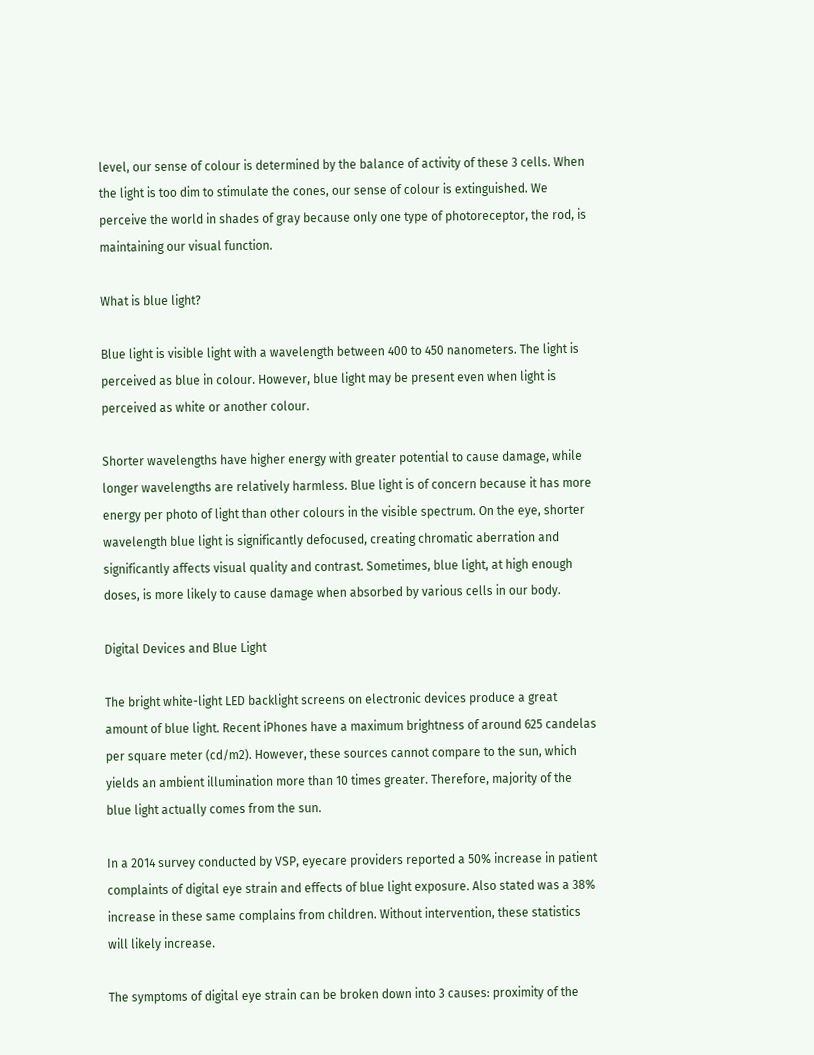level, our sense of colour is determined by the balance of activity of these 3 cells. When the light is too dim to stimulate the cones, our sense of colour is extinguished. We perceive the world in shades of gray because only one type of photoreceptor, the rod, is maintaining our visual function.

What is blue light?

Blue light is visible light with a wavelength between 400 to 450 nanometers. The light is perceived as blue in colour. However, blue light may be present even when light is perceived as white or another colour.

Shorter wavelengths have higher energy with greater potential to cause damage, while longer wavelengths are relatively harmless. Blue light is of concern because it has more energy per photo of light than other colours in the visible spectrum. On the eye, shorter wavelength blue light is significantly defocused, creating chromatic aberration and significantly affects visual quality and contrast. Sometimes, blue light, at high enough doses, is more likely to cause damage when absorbed by various cells in our body.

Digital Devices and Blue Light

The bright white-light LED backlight screens on electronic devices produce a great amount of blue light. Recent iPhones have a maximum brightness of around 625 candelas per square meter (cd/m2). However, these sources cannot compare to the sun, which yields an ambient illumination more than 10 times greater. Therefore, majority of the blue light actually comes from the sun.

In a 2014 survey conducted by VSP, eyecare providers reported a 50% increase in patient complaints of digital eye strain and effects of blue light exposure. Also stated was a 38% increase in these same complains from children. Without intervention, these statistics will likely increase.

The symptoms of digital eye strain can be broken down into 3 causes: proximity of the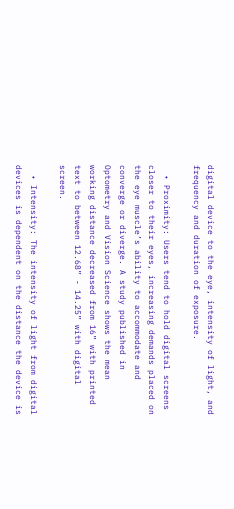digital device to the eye, intensity of light, and frequency and duration of exposure.

  • Proximity: Users tend to hold digital screens closer to their eyes, increasing demands placed on the eye muscle’s ability to accommodate and converge or diverge. A study published in Optometry and Vision Science shows the mean working distance decreased from 16” with printed text to between 12.68” - 14.25” with digital screen.

  • Intensity: The intensity of light from digital devices is dependent on the distance the device is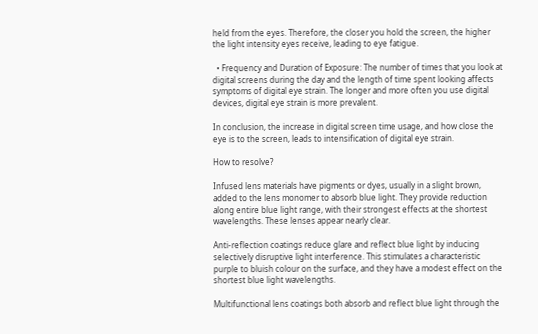held from the eyes. Therefore, the closer you hold the screen, the higher the light intensity eyes receive, leading to eye fatigue.

  • Frequency and Duration of Exposure: The number of times that you look at digital screens during the day and the length of time spent looking affects symptoms of digital eye strain. The longer and more often you use digital devices, digital eye strain is more prevalent.

In conclusion, the increase in digital screen time usage, and how close the eye is to the screen, leads to intensification of digital eye strain.

How to resolve?

Infused lens materials have pigments or dyes, usually in a slight brown, added to the lens monomer to absorb blue light. They provide reduction along entire blue light range, with their strongest effects at the shortest wavelengths. These lenses appear nearly clear.

Anti-reflection coatings reduce glare and reflect blue light by inducing selectively disruptive light interference. This stimulates a characteristic purple to bluish colour on the surface, and they have a modest effect on the shortest blue light wavelengths.

Multifunctional lens coatings both absorb and reflect blue light through the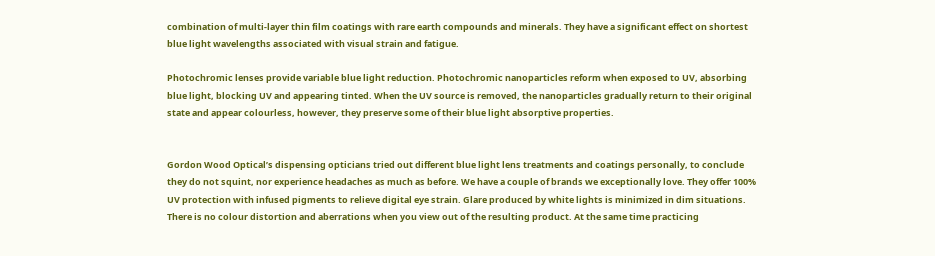combination of multi-layer thin film coatings with rare earth compounds and minerals. They have a significant effect on shortest blue light wavelengths associated with visual strain and fatigue.

Photochromic lenses provide variable blue light reduction. Photochromic nanoparticles reform when exposed to UV, absorbing blue light, blocking UV and appearing tinted. When the UV source is removed, the nanoparticles gradually return to their original state and appear colourless, however, they preserve some of their blue light absorptive properties.


Gordon Wood Optical’s dispensing opticians tried out different blue light lens treatments and coatings personally, to conclude they do not squint, nor experience headaches as much as before. We have a couple of brands we exceptionally love. They offer 100% UV protection with infused pigments to relieve digital eye strain. Glare produced by white lights is minimized in dim situations. There is no colour distortion and aberrations when you view out of the resulting product. At the same time practicing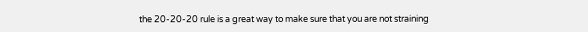the 20-20-20 rule is a great way to make sure that you are not straining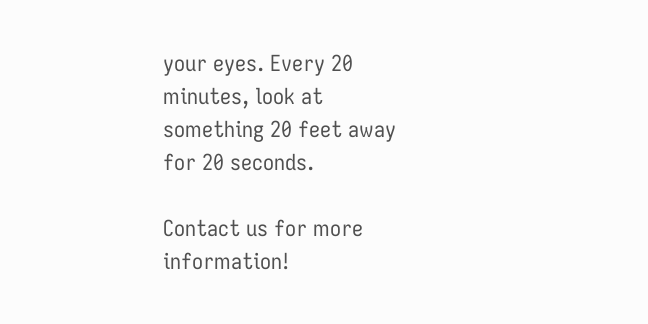your eyes. Every 20 minutes, look at something 20 feet away for 20 seconds.

Contact us for more information!